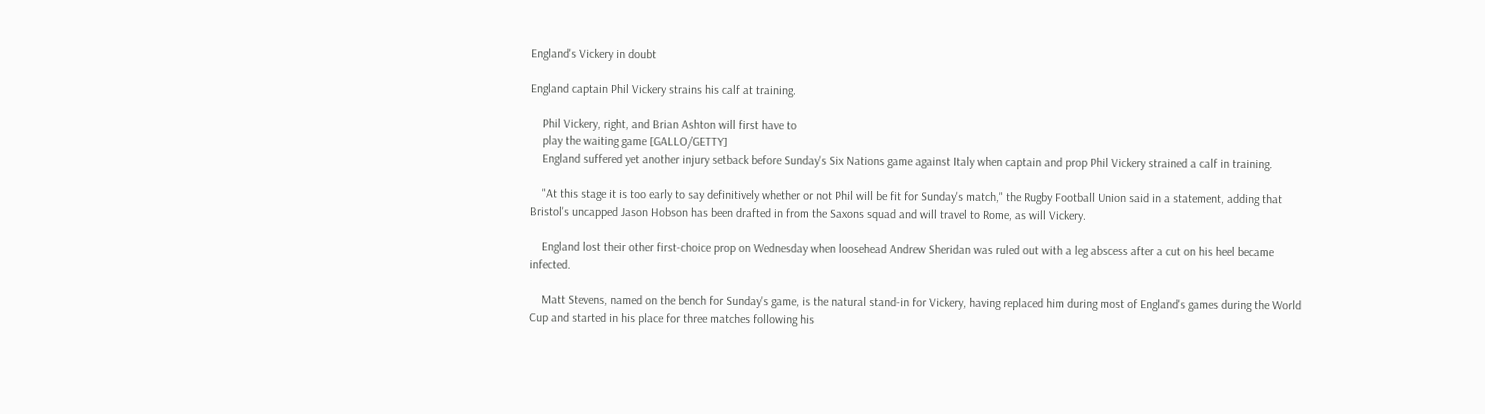England's Vickery in doubt

England captain Phil Vickery strains his calf at training.

    Phil Vickery, right, and Brian Ashton will first have to
    play the waiting game [GALLO/GETTY]
    England suffered yet another injury setback before Sunday's Six Nations game against Italy when captain and prop Phil Vickery strained a calf in training.

    "At this stage it is too early to say definitively whether or not Phil will be fit for Sunday's match," the Rugby Football Union said in a statement, adding that Bristol's uncapped Jason Hobson has been drafted in from the Saxons squad and will travel to Rome, as will Vickery.

    England lost their other first-choice prop on Wednesday when loosehead Andrew Sheridan was ruled out with a leg abscess after a cut on his heel became infected.

    Matt Stevens, named on the bench for Sunday's game, is the natural stand-in for Vickery, having replaced him during most of England's games during the World Cup and started in his place for three matches following his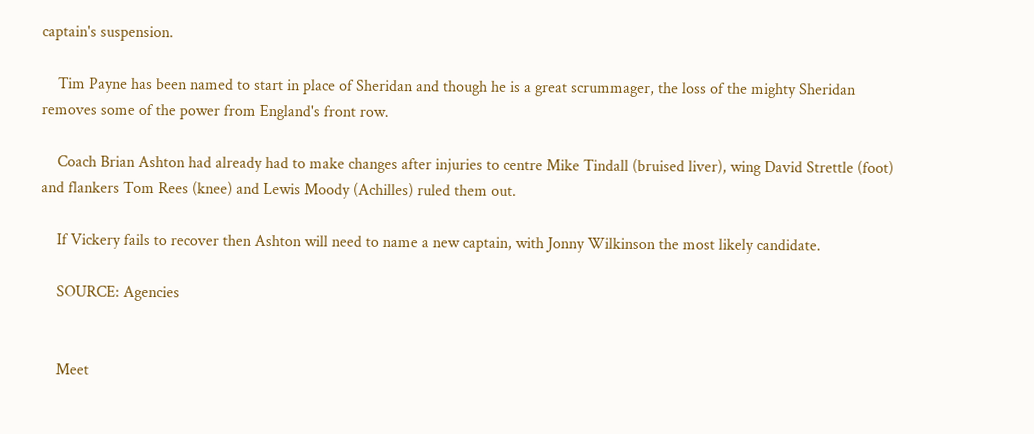captain's suspension.

    Tim Payne has been named to start in place of Sheridan and though he is a great scrummager, the loss of the mighty Sheridan removes some of the power from England's front row.

    Coach Brian Ashton had already had to make changes after injuries to centre Mike Tindall (bruised liver), wing David Strettle (foot) and flankers Tom Rees (knee) and Lewis Moody (Achilles) ruled them out.

    If Vickery fails to recover then Ashton will need to name a new captain, with Jonny Wilkinson the most likely candidate.

    SOURCE: Agencies


    Meet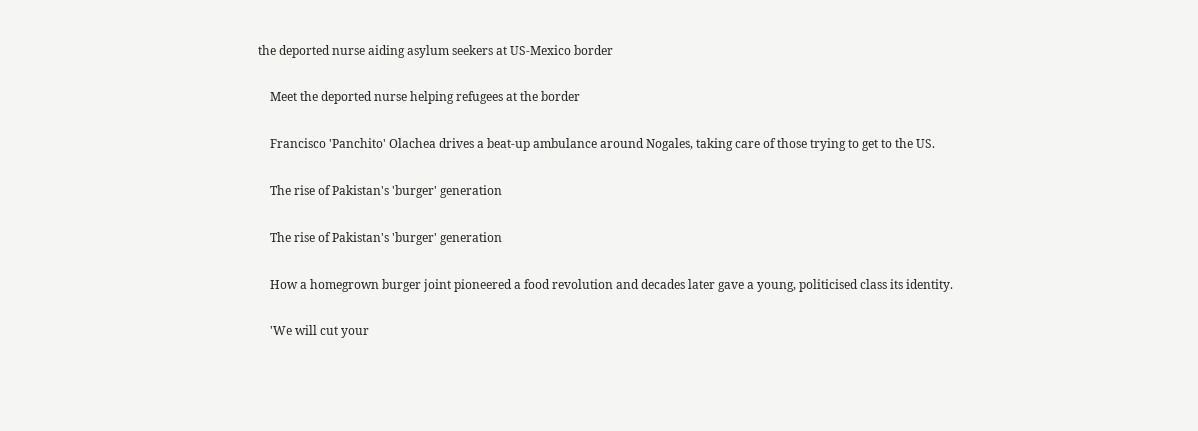the deported nurse aiding asylum seekers at US-Mexico border

    Meet the deported nurse helping refugees at the border

    Francisco 'Panchito' Olachea drives a beat-up ambulance around Nogales, taking care of those trying to get to the US.

    The rise of Pakistan's 'burger' generation

    The rise of Pakistan's 'burger' generation

    How a homegrown burger joint pioneered a food revolution and decades later gave a young, politicised class its identity.

    'We will cut your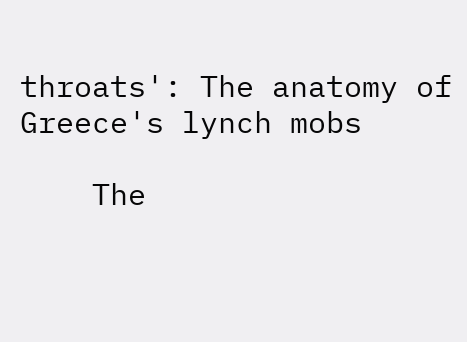throats': The anatomy of Greece's lynch mobs

    The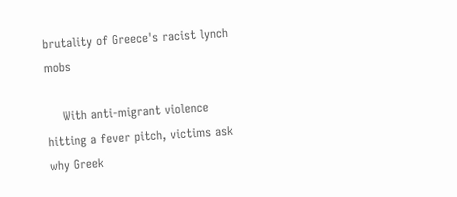brutality of Greece's racist lynch mobs

    With anti-migrant violence hitting a fever pitch, victims ask why Greek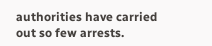authorities have carried out so few arrests.